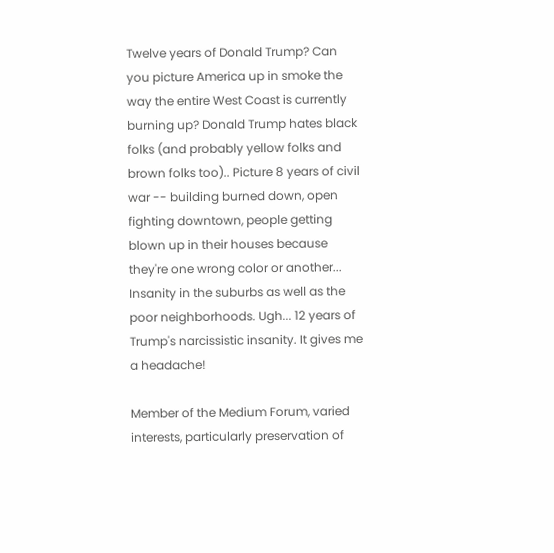Twelve years of Donald Trump? Can you picture America up in smoke the way the entire West Coast is currently burning up? Donald Trump hates black folks (and probably yellow folks and brown folks too).. Picture 8 years of civil war -- building burned down, open fighting downtown, people getting blown up in their houses because they're one wrong color or another... Insanity in the suburbs as well as the poor neighborhoods. Ugh... 12 years of Trump's narcissistic insanity. It gives me a headache!

Member of the Medium Forum, varied interests, particularly preservation of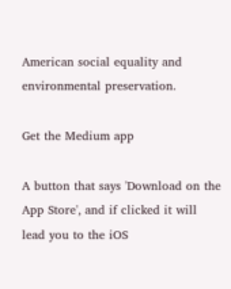American social equality and environmental preservation.

Get the Medium app

A button that says 'Download on the App Store', and if clicked it will lead you to the iOS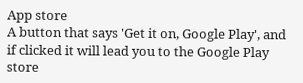App store
A button that says 'Get it on, Google Play', and if clicked it will lead you to the Google Play store